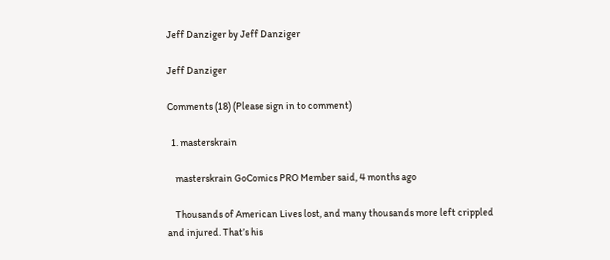Jeff Danziger by Jeff Danziger

Jeff Danziger

Comments (18) (Please sign in to comment)

  1. masterskrain

    masterskrain GoComics PRO Member said, 4 months ago

    Thousands of American Lives lost, and many thousands more left crippled and injured. That’s his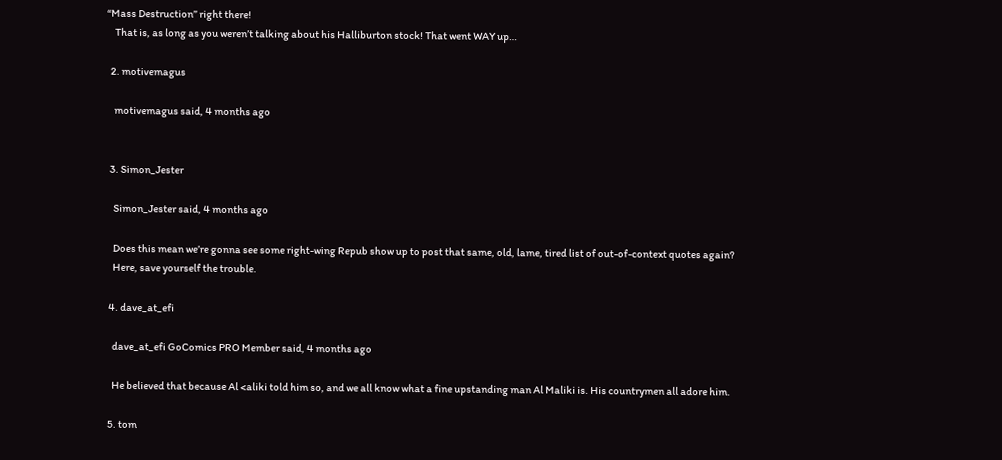“Mass Destruction” right there!
    That is, as long as you weren’t talking about his Halliburton stock! That went WAY up…

  2. motivemagus

    motivemagus said, 4 months ago


  3. Simon_Jester

    Simon_Jester said, 4 months ago

    Does this mean we’re gonna see some right-wing Repub show up to post that same, old, lame, tired list of out-of-context quotes again?
    Here, save yourself the trouble.

  4. dave_at_efi

    dave_at_efi GoComics PRO Member said, 4 months ago

    He believed that because Al <aliki told him so, and we all know what a fine upstanding man Al Maliki is. His countrymen all adore him.

  5. tom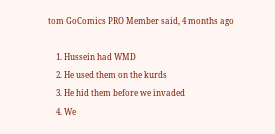tom GoComics PRO Member said, 4 months ago

    1. Hussein had WMD
    2. He used them on the kurds
    3. He hid them before we invaded
    4. We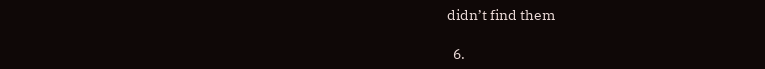didn’t find them

  6.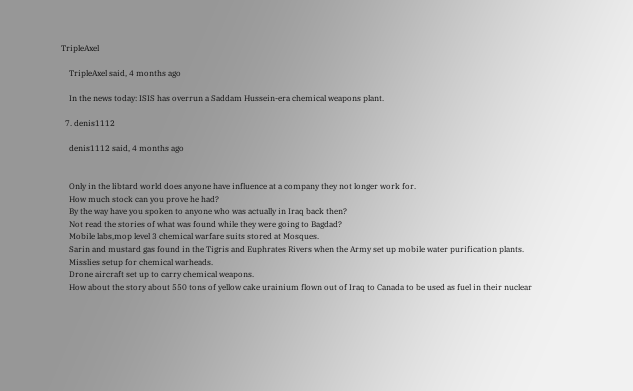TripleAxel

    TripleAxel said, 4 months ago

    In the news today: ISIS has overrun a Saddam Hussein-era chemical weapons plant.

  7. denis1112

    denis1112 said, 4 months ago


    Only in the libtard world does anyone have influence at a company they not longer work for.
    How much stock can you prove he had?
    By the way have you spoken to anyone who was actually in Iraq back then?
    Not read the stories of what was found while they were going to Bagdad?
    Mobile labs,mop level 3 chemical warfare suits stored at Mosques.
    Sarin and mustard gas found in the Tigris and Euphrates Rivers when the Army set up mobile water purification plants.
    Misslies setup for chemical warheads.
    Drone aircraft set up to carry chemical weapons.
    How about the story about 550 tons of yellow cake urainium flown out of Iraq to Canada to be used as fuel in their nuclear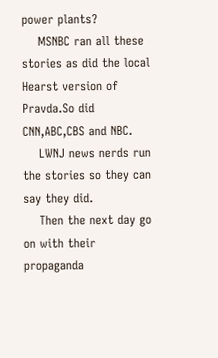power plants?
    MSNBC ran all these stories as did the local Hearst version of Pravda.So did CNN,ABC,CBS and NBC.
    LWNJ news nerds run the stories so they can say they did.
    Then the next day go on with their propaganda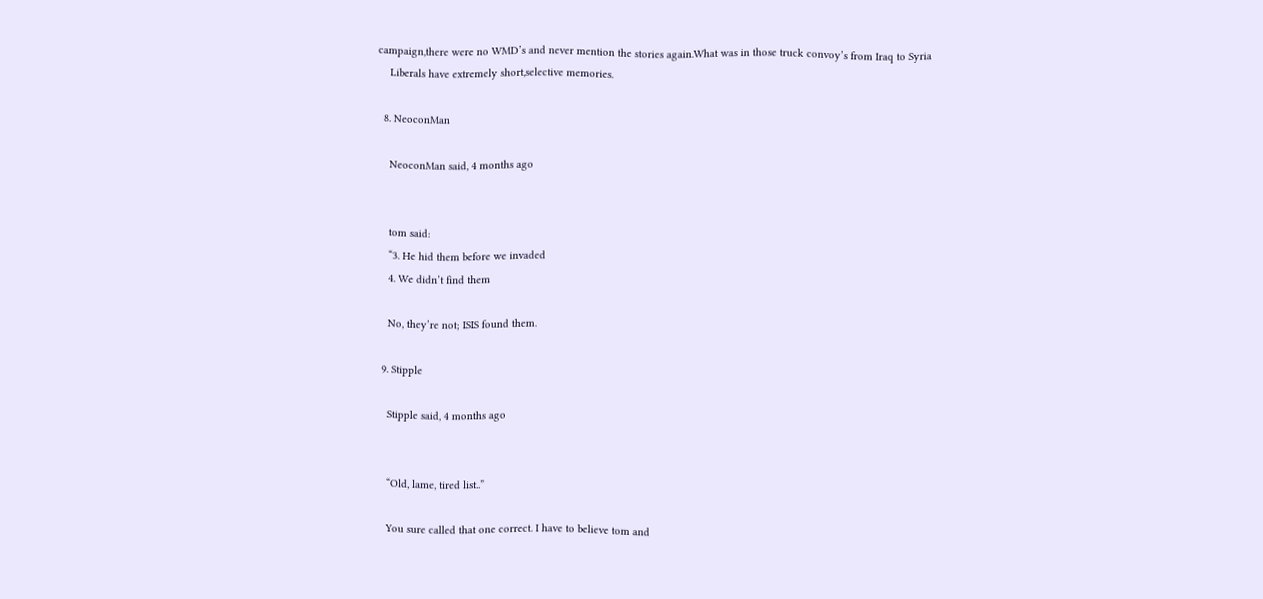campaign,there were no WMD’s and never mention the stories again.What was in those truck convoy’s from Iraq to Syria
    Liberals have extremely short,selective memories.

  8. NeoconMan

    NeoconMan said, 4 months ago


    tom said:
    “3. He hid them before we invaded
    4. We didn’t find them

    No, they’re not; ISIS found them.

  9. Stipple

    Stipple said, 4 months ago


    “Old, lame, tired list..”

    You sure called that one correct. I have to believe tom and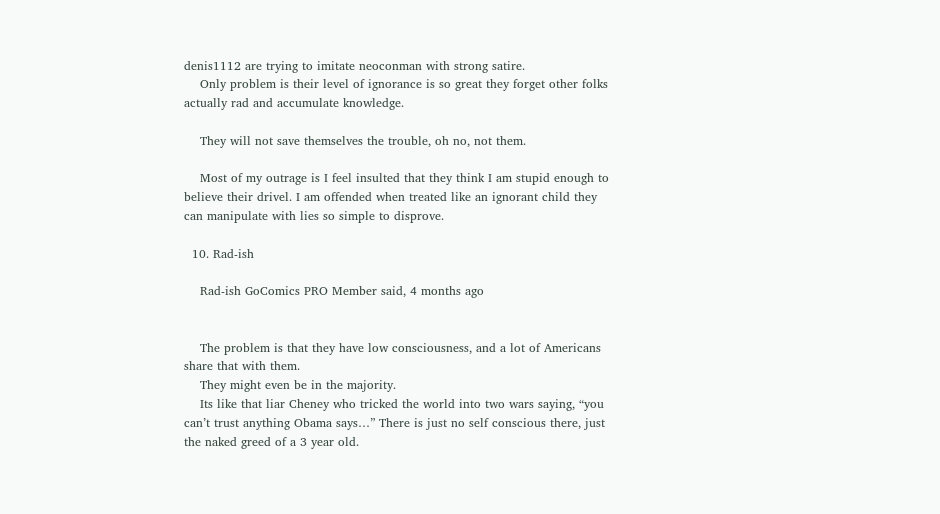denis1112 are trying to imitate neoconman with strong satire.
    Only problem is their level of ignorance is so great they forget other folks actually rad and accumulate knowledge.

    They will not save themselves the trouble, oh no, not them.

    Most of my outrage is I feel insulted that they think I am stupid enough to believe their drivel. I am offended when treated like an ignorant child they can manipulate with lies so simple to disprove.

  10. Rad-ish

    Rad-ish GoComics PRO Member said, 4 months ago


    The problem is that they have low consciousness, and a lot of Americans share that with them.
    They might even be in the majority.
    Its like that liar Cheney who tricked the world into two wars saying, “you can’t trust anything Obama says…” There is just no self conscious there, just the naked greed of a 3 year old.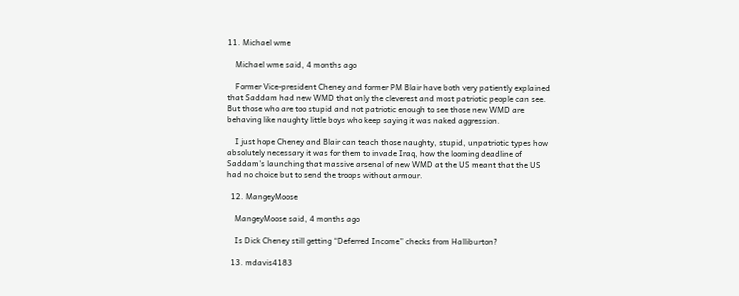11. Michael wme

    Michael wme said, 4 months ago

    Former Vice-president Cheney and former PM Blair have both very patiently explained that Saddam had new WMD that only the cleverest and most patriotic people can see. But those who are too stupid and not patriotic enough to see those new WMD are behaving like naughty little boys who keep saying it was naked aggression.

    I just hope Cheney and Blair can teach those naughty, stupid, unpatriotic types how absolutely necessary it was for them to invade Iraq, how the looming deadline of Saddam’s launching that massive arsenal of new WMD at the US meant that the US had no choice but to send the troops without armour.

  12. MangeyMoose

    MangeyMoose said, 4 months ago

    Is Dick Cheney still getting “Deferred Income” checks from Halliburton?

  13. mdavis4183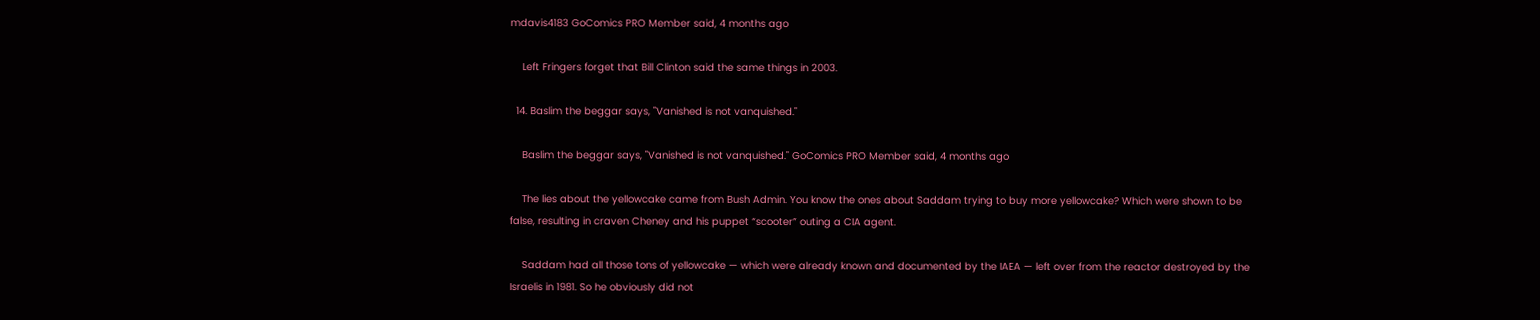mdavis4183 GoComics PRO Member said, 4 months ago

    Left Fringers forget that Bill Clinton said the same things in 2003.

  14. Baslim the beggar says, "Vanished is not vanquished."

    Baslim the beggar says, "Vanished is not vanquished." GoComics PRO Member said, 4 months ago

    The lies about the yellowcake came from Bush Admin. You know the ones about Saddam trying to buy more yellowcake? Which were shown to be false, resulting in craven Cheney and his puppet “scooter” outing a CIA agent.

    Saddam had all those tons of yellowcake — which were already known and documented by the IAEA — left over from the reactor destroyed by the Israelis in 1981. So he obviously did not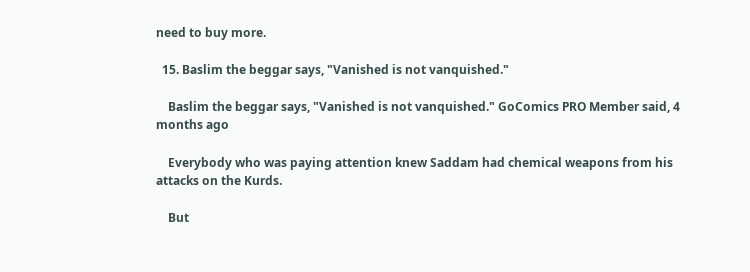need to buy more.

  15. Baslim the beggar says, "Vanished is not vanquished."

    Baslim the beggar says, "Vanished is not vanquished." GoComics PRO Member said, 4 months ago

    Everybody who was paying attention knew Saddam had chemical weapons from his attacks on the Kurds.

    But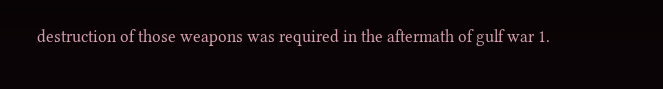destruction of those weapons was required in the aftermath of gulf war 1.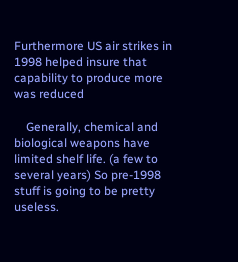Furthermore US air strikes in 1998 helped insure that capability to produce more was reduced

    Generally, chemical and biological weapons have limited shelf life. (a few to several years) So pre-1998 stuff is going to be pretty useless.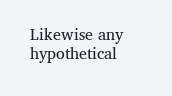Likewise any hypothetical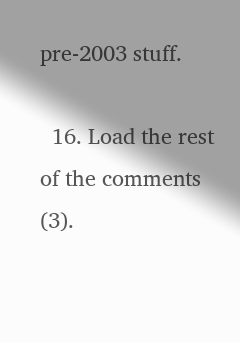pre-2003 stuff.

  16. Load the rest of the comments (3).